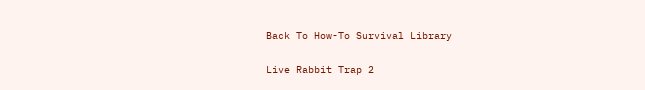Back To How-To Survival Library

Live Rabbit Trap 2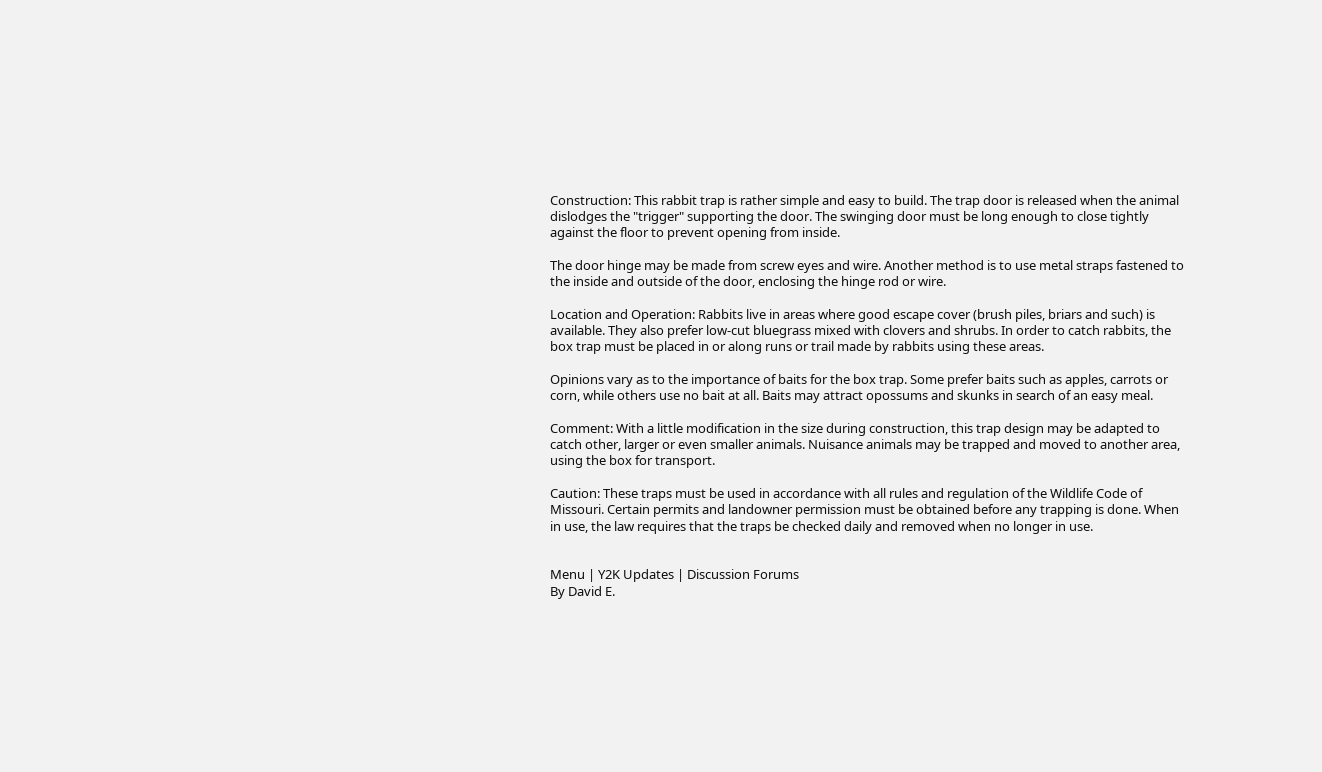Construction: This rabbit trap is rather simple and easy to build. The trap door is released when the animal dislodges the "trigger" supporting the door. The swinging door must be long enough to close tightly against the floor to prevent opening from inside.

The door hinge may be made from screw eyes and wire. Another method is to use metal straps fastened to the inside and outside of the door, enclosing the hinge rod or wire.

Location and Operation: Rabbits live in areas where good escape cover (brush piles, briars and such) is available. They also prefer low-cut bluegrass mixed with clovers and shrubs. In order to catch rabbits, the box trap must be placed in or along runs or trail made by rabbits using these areas.

Opinions vary as to the importance of baits for the box trap. Some prefer baits such as apples, carrots or corn, while others use no bait at all. Baits may attract opossums and skunks in search of an easy meal.

Comment: With a little modification in the size during construction, this trap design may be adapted to catch other, larger or even smaller animals. Nuisance animals may be trapped and moved to another area, using the box for transport.

Caution: These traps must be used in accordance with all rules and regulation of the Wildlife Code of Missouri. Certain permits and landowner permission must be obtained before any trapping is done. When in use, the law requires that the traps be checked daily and removed when no longer in use.


Menu | Y2K Updates | Discussion Forums
By David E.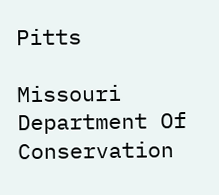Pitts

Missouri Department Of Conservation